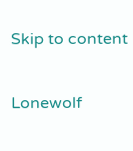Skip to content

Lonewolf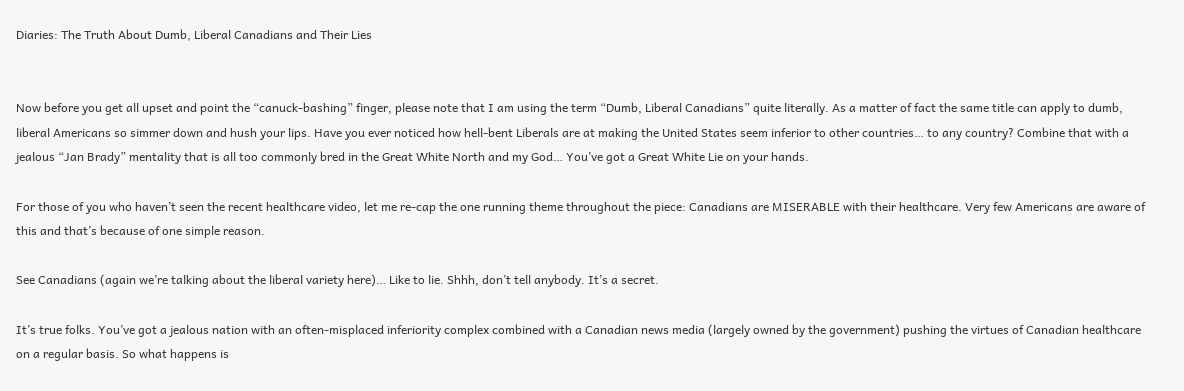Diaries: The Truth About Dumb, Liberal Canadians and Their Lies


Now before you get all upset and point the “canuck-bashing” finger, please note that I am using the term “Dumb, Liberal Canadians” quite literally. As a matter of fact the same title can apply to dumb, liberal Americans so simmer down and hush your lips. Have you ever noticed how hell-bent Liberals are at making the United States seem inferior to other countries… to any country? Combine that with a jealous “Jan Brady” mentality that is all too commonly bred in the Great White North and my God… You’ve got a Great White Lie on your hands.

For those of you who haven’t seen the recent healthcare video, let me re-cap the one running theme throughout the piece: Canadians are MISERABLE with their healthcare. Very few Americans are aware of this and that’s because of one simple reason.

See Canadians (again we’re talking about the liberal variety here)… Like to lie. Shhh, don’t tell anybody. It’s a secret.

It’s true folks. You’ve got a jealous nation with an often-misplaced inferiority complex combined with a Canadian news media (largely owned by the government) pushing the virtues of Canadian healthcare on a regular basis. So what happens is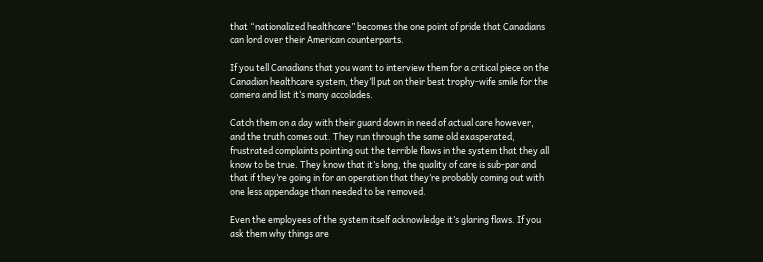that “nationalized healthcare” becomes the one point of pride that Canadians can lord over their American counterparts.

If you tell Canadians that you want to interview them for a critical piece on the Canadian healthcare system, they’ll put on their best trophy-wife smile for the camera and list it’s many accolades.

Catch them on a day with their guard down in need of actual care however, and the truth comes out. They run through the same old exasperated, frustrated complaints pointing out the terrible flaws in the system that they all know to be true. They know that it’s long, the quality of care is sub-par and that if they’re going in for an operation that they’re probably coming out with one less appendage than needed to be removed.

Even the employees of the system itself acknowledge it’s glaring flaws. If you ask them why things are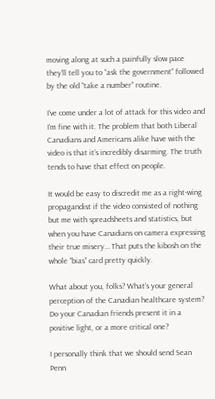moving along at such a painfully slow pace they’ll tell you to “ask the government” followed by the old “take a number” routine.

I’ve come under a lot of attack for this video and I’m fine with it. The problem that both Liberal Canadians and Americans alike have with the video is that it’s incredibly disarming. The truth tends to have that effect on people.

It would be easy to discredit me as a right-wing propagandist if the video consisted of nothing but me with spreadsheets and statistics, but when you have Canadians on camera expressing their true misery… That puts the kibosh on the whole “bias” card pretty quickly.

What about you, folks? What’s your general perception of the Canadian healthcare system? Do your Canadian friends present it in a positive light, or a more critical one?

I personally think that we should send Sean Penn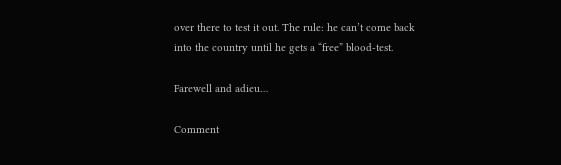over there to test it out. The rule: he can’t come back into the country until he gets a “free” blood-test.

Farewell and adieu…

Comment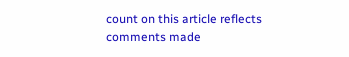count on this article reflects comments made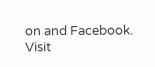on and Facebook. Visit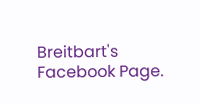Breitbart's Facebook Page.